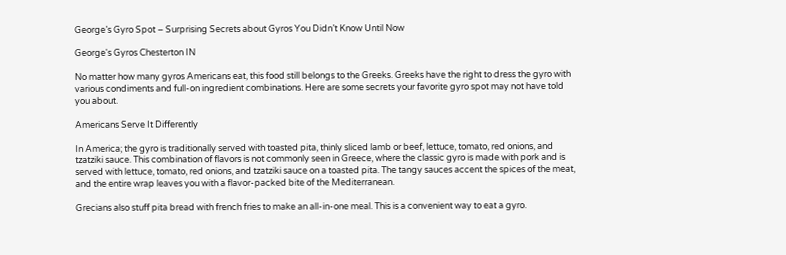George’s Gyro Spot – Surprising Secrets about Gyros You Didn’t Know Until Now

George's Gyros Chesterton IN

No matter how many gyros Americans eat, this food still belongs to the Greeks. Greeks have the right to dress the gyro with various condiments and full-on ingredient combinations. Here are some secrets your favorite gyro spot may not have told you about.

Americans Serve It Differently

In America; the gyro is traditionally served with toasted pita, thinly sliced lamb or beef, lettuce, tomato, red onions, and tzatziki sauce. This combination of flavors is not commonly seen in Greece, where the classic gyro is made with pork and is served with lettuce, tomato, red onions, and tzatziki sauce on a toasted pita. The tangy sauces accent the spices of the meat, and the entire wrap leaves you with a flavor-packed bite of the Mediterranean.

Grecians also stuff pita bread with french fries to make an all-in-one meal. This is a convenient way to eat a gyro.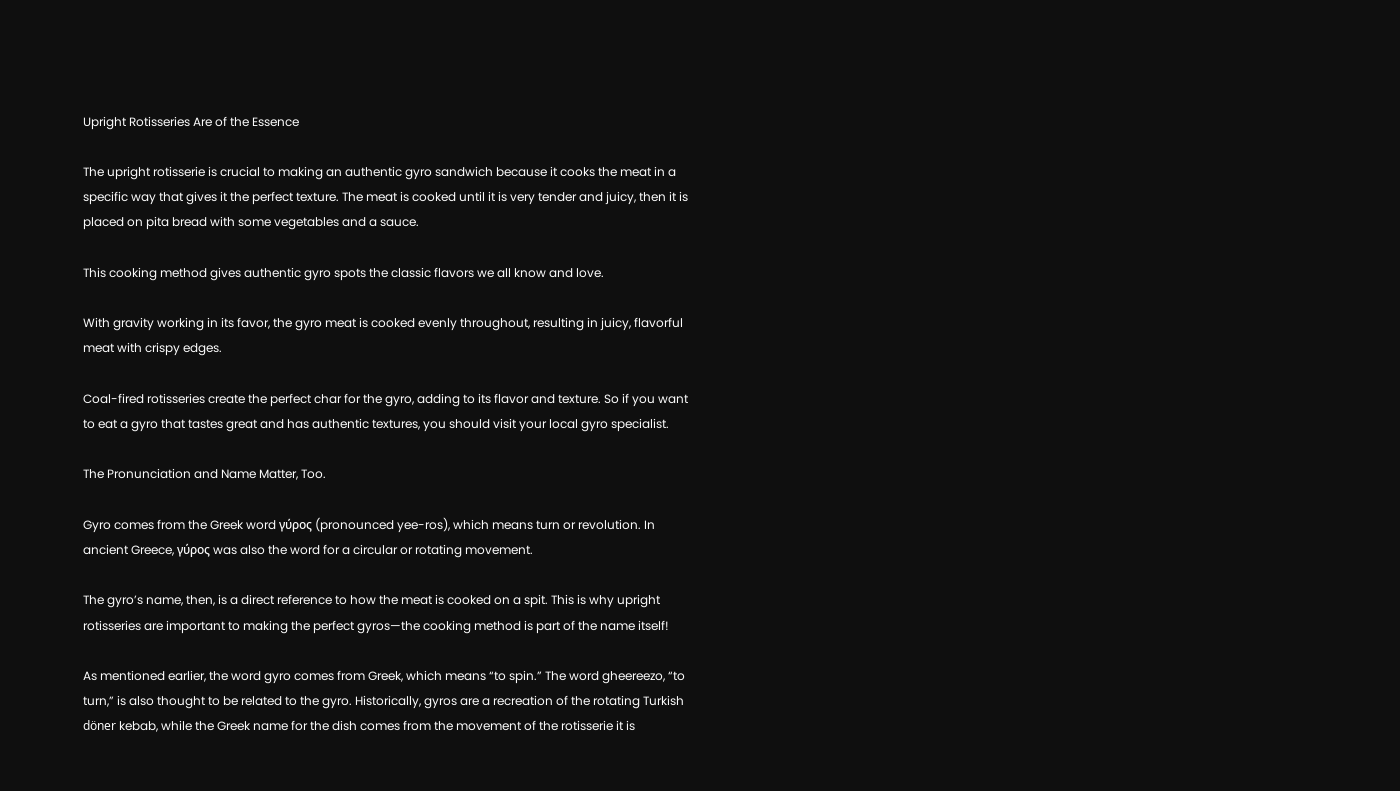Upright Rotisseries Are of the Essence

The upright rotisserie is crucial to making an authentic gyro sandwich because it cooks the meat in a specific way that gives it the perfect texture. The meat is cooked until it is very tender and juicy, then it is placed on pita bread with some vegetables and a sauce.

This cooking method gives authentic gyro spots the classic flavors we all know and love.

With gravity working in its favor, the gyro meat is cooked evenly throughout, resulting in juicy, flavorful meat with crispy edges.

Coal-fired rotisseries create the perfect char for the gyro, adding to its flavor and texture. So if you want to eat a gyro that tastes great and has authentic textures, you should visit your local gyro specialist.

The Pronunciation and Name Matter, Too.

Gyro comes from the Greek word γύρος (pronounced yee-ros), which means turn or revolution. In ancient Greece, γύρος was also the word for a circular or rotating movement.

The gyro’s name, then, is a direct reference to how the meat is cooked on a spit. This is why upright rotisseries are important to making the perfect gyros—the cooking method is part of the name itself!

As mentioned earlier, the word gyro comes from Greek, which means “to spin.” The word gheereezo, “to turn,” is also thought to be related to the gyro. Historically, gyros are a recreation of the rotating Turkish döner kebab, while the Greek name for the dish comes from the movement of the rotisserie it is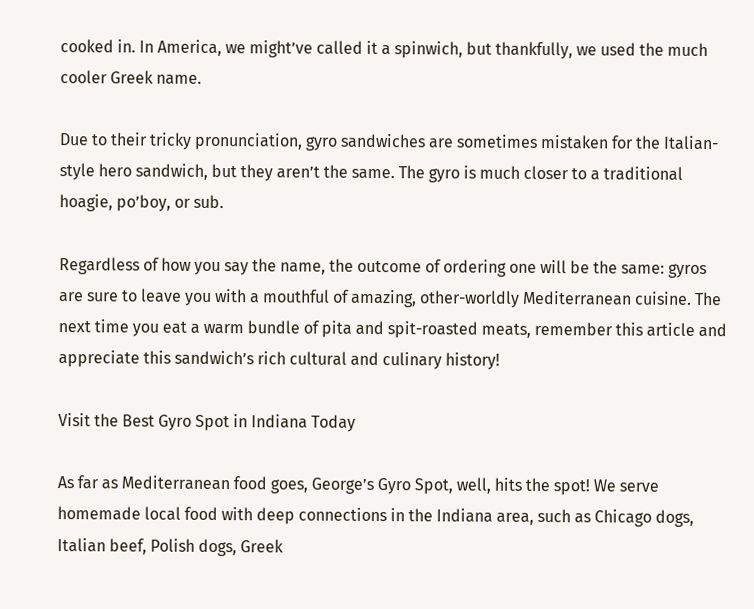cooked in. In America, we might’ve called it a spinwich, but thankfully, we used the much cooler Greek name.

Due to their tricky pronunciation, gyro sandwiches are sometimes mistaken for the Italian-style hero sandwich, but they aren’t the same. The gyro is much closer to a traditional hoagie, po’boy, or sub.

Regardless of how you say the name, the outcome of ordering one will be the same: gyros are sure to leave you with a mouthful of amazing, other-worldly Mediterranean cuisine. The next time you eat a warm bundle of pita and spit-roasted meats, remember this article and appreciate this sandwich’s rich cultural and culinary history!

Visit the Best Gyro Spot in Indiana Today

As far as Mediterranean food goes, George’s Gyro Spot, well, hits the spot! We serve homemade local food with deep connections in the Indiana area, such as Chicago dogs, Italian beef, Polish dogs, Greek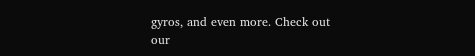gyros, and even more. Check out our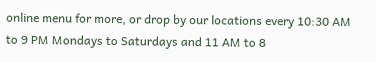online menu for more, or drop by our locations every 10:30 AM to 9 PM Mondays to Saturdays and 11 AM to 8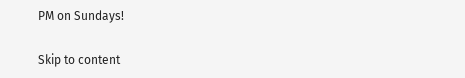PM on Sundays!

Skip to content